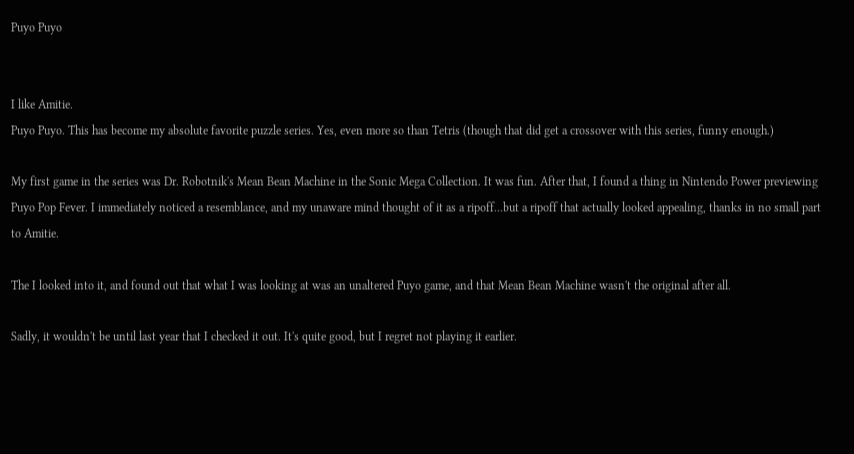Puyo Puyo


I like Amitie.
Puyo Puyo. This has become my absolute favorite puzzle series. Yes, even more so than Tetris (though that did get a crossover with this series, funny enough.)

My first game in the series was Dr. Robotnik's Mean Bean Machine in the Sonic Mega Collection. It was fun. After that, I found a thing in Nintendo Power previewing Puyo Pop Fever. I immediately noticed a resemblance, and my unaware mind thought of it as a ripoff...but a ripoff that actually looked appealing, thanks in no small part to Amitie.

The I looked into it, and found out that what I was looking at was an unaltered Puyo game, and that Mean Bean Machine wasn't the original after all.

Sadly, it wouldn't be until last year that I checked it out. It's quite good, but I regret not playing it earlier.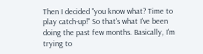Then I decided "you know what? Time to play catch-up!" So that's what I've been doing the past few months. Basically, I'm trying to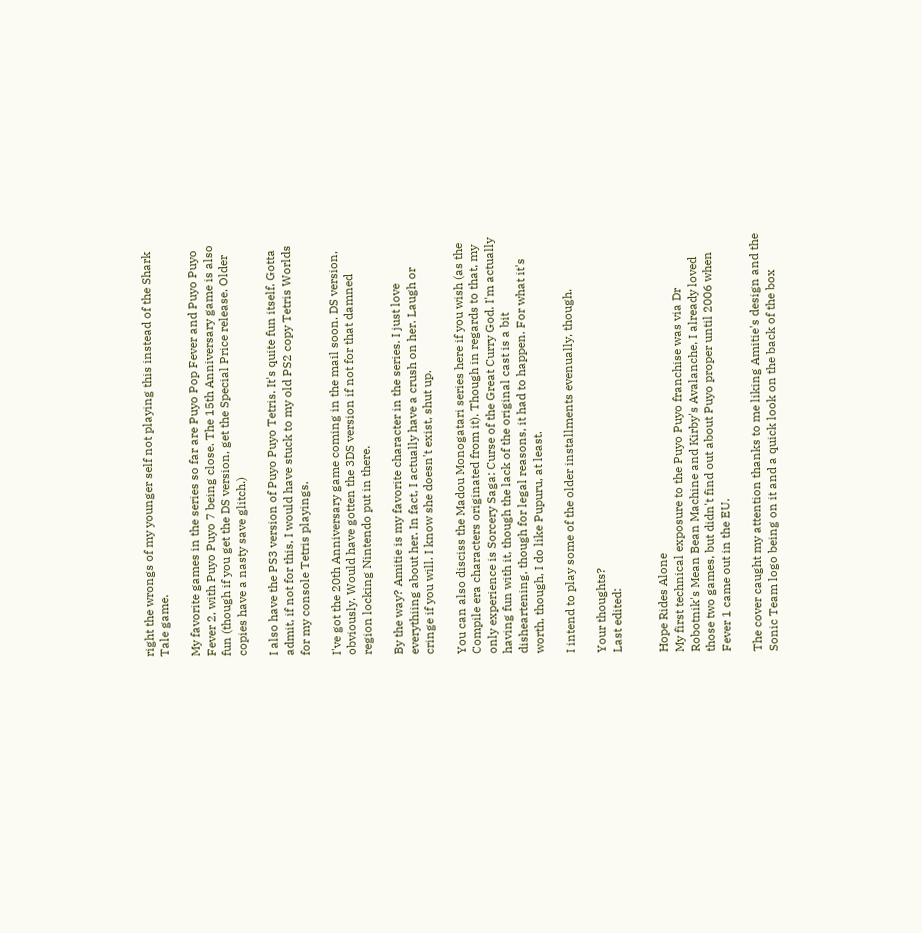right the wrongs of my younger self not playing this instead of the Shark Tale game.

My favorite games in the series so far are Puyo Pop Fever and Puyo Puyo Fever 2, with Puyo Puyo 7 being close. The 15th Anniversary game is also fun (though if you get the DS version, get the Special Price release. Older copies have a nasty save glitch.)

I also have the PS3 version of Puyo Puyo Tetris. It's quite fun itself. Gotta admit, if not for this, I would have stuck to my old PS2 copy Tetris Worlds for my console Tetris playings.

I've got the 20th Anniversary game coming in the mail soon. DS version, obviously. Would have gotten the 3DS version if not for that damned region locking Nintendo put in there.

By the way? Amitie is my favorite character in the series. I just love everythiing about her. In fact, I actually have a crush on her. Laugh or cringe if you will. I know she doesn't exist, shut up.

You can also disciss the Madou Monogatari series here if you wish (as the Compile era characters originated from it). Though in regards to that, my only experience is Sorcery Saga: Curse of the Great Curry God. I'm actually having fun with it, though the lack of the original cast is a bit disheartening, though for legal reasons, it had to happen. For what it's worth, though, I do like Pupuru, at least.

I intend to play some of the older installments evenually, though.

Your thoughts?
Last edited:


Hope Rides Alone
My first technical exposure to the Puyo Puyo franchise was via Dr Robotnik's Mean Bean Machine and Kirby's Avalanche, I already loved those two games, but didn't find out about Puyo proper until 2006 when Fever 1 came out in the EU.

The cover caught my attention thanks to me liking Amitie's design and the Sonic Team logo being on it and a quick look on the back of the box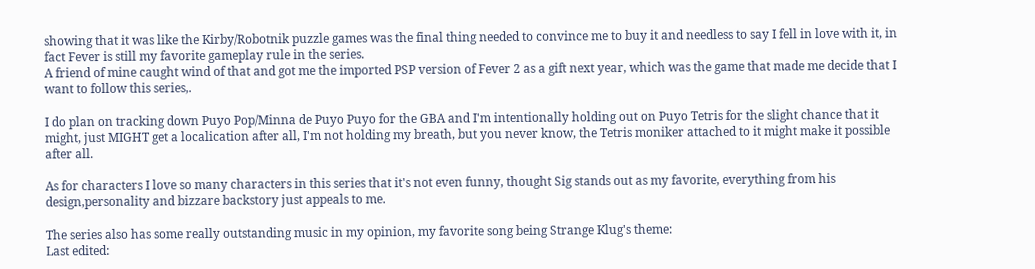showing that it was like the Kirby/Robotnik puzzle games was the final thing needed to convince me to buy it and needless to say I fell in love with it, in fact Fever is still my favorite gameplay rule in the series.
A friend of mine caught wind of that and got me the imported PSP version of Fever 2 as a gift next year, which was the game that made me decide that I want to follow this series,.

I do plan on tracking down Puyo Pop/Minna de Puyo Puyo for the GBA and I'm intentionally holding out on Puyo Tetris for the slight chance that it might, just MIGHT get a localication after all, I'm not holding my breath, but you never know, the Tetris moniker attached to it might make it possible after all.

As for characters I love so many characters in this series that it's not even funny, thought Sig stands out as my favorite, everything from his design,personality and bizzare backstory just appeals to me.

The series also has some really outstanding music in my opinion, my favorite song being Strange Klug's theme:
Last edited: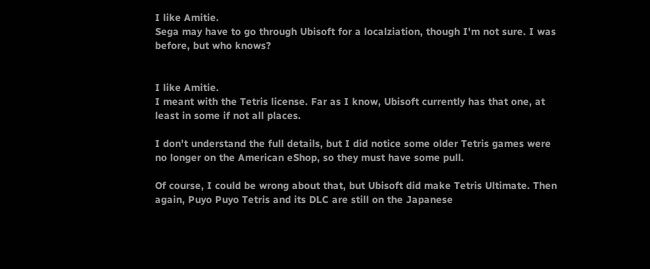I like Amitie.
Sega may have to go through Ubisoft for a localziation, though I'm not sure. I was before, but who knows?


I like Amitie.
I meant with the Tetris license. Far as I know, Ubisoft currently has that one, at least in some if not all places.

I don't understand the full details, but I did notice some older Tetris games were no longer on the American eShop, so they must have some pull.

Of course, I could be wrong about that, but Ubisoft did make Tetris Ultimate. Then again, Puyo Puyo Tetris and its DLC are still on the Japanese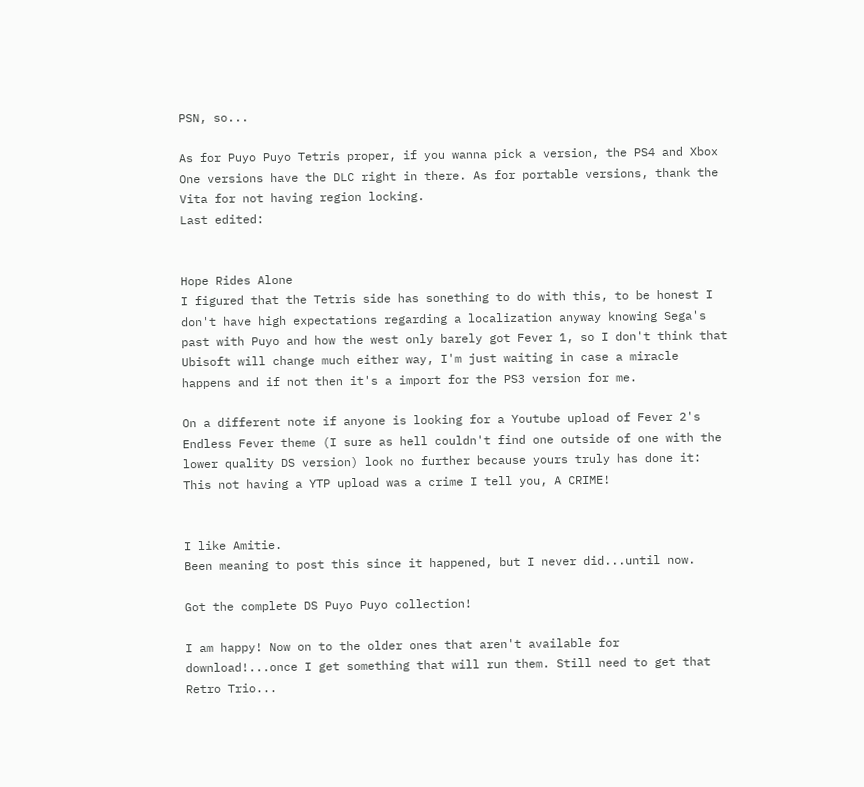PSN, so...

As for Puyo Puyo Tetris proper, if you wanna pick a version, the PS4 and Xbox One versions have the DLC right in there. As for portable versions, thank the Vita for not having region locking.
Last edited:


Hope Rides Alone
I figured that the Tetris side has sonething to do with this, to be honest I don't have high expectations regarding a localization anyway knowing Sega's past with Puyo and how the west only barely got Fever 1, so I don't think that Ubisoft will change much either way, I'm just waiting in case a miracle happens and if not then it's a import for the PS3 version for me.

On a different note if anyone is looking for a Youtube upload of Fever 2's Endless Fever theme (I sure as hell couldn't find one outside of one with the lower quality DS version) look no further because yours truly has done it:
This not having a YTP upload was a crime I tell you, A CRIME!


I like Amitie.
Been meaning to post this since it happened, but I never did...until now.

Got the complete DS Puyo Puyo collection!

I am happy! Now on to the older ones that aren't available for download!...once I get something that will run them. Still need to get that Retro Trio...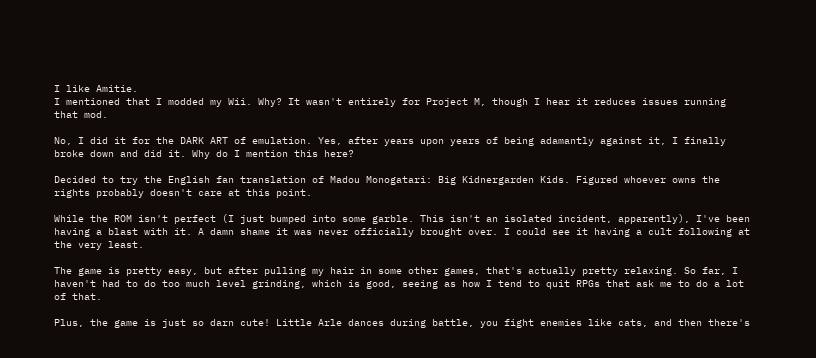I like Amitie.
I mentioned that I modded my Wii. Why? It wasn't entirely for Project M, though I hear it reduces issues running that mod.

No, I did it for the DARK ART of emulation. Yes, after years upon years of being adamantly against it, I finally broke down and did it. Why do I mention this here?

Decided to try the English fan translation of Madou Monogatari: Big Kidnergarden Kids. Figured whoever owns the rights probably doesn't care at this point.

While the ROM isn't perfect (I just bumped into some garble. This isn't an isolated incident, apparently), I've been having a blast with it. A damn shame it was never officially brought over. I could see it having a cult following at the very least.

The game is pretty easy, but after pulling my hair in some other games, that's actually pretty relaxing. So far, I haven't had to do too much level grinding, which is good, seeing as how I tend to quit RPGs that ask me to do a lot of that.

Plus, the game is just so darn cute! Little Arle dances during battle, you fight enemies like cats, and then there's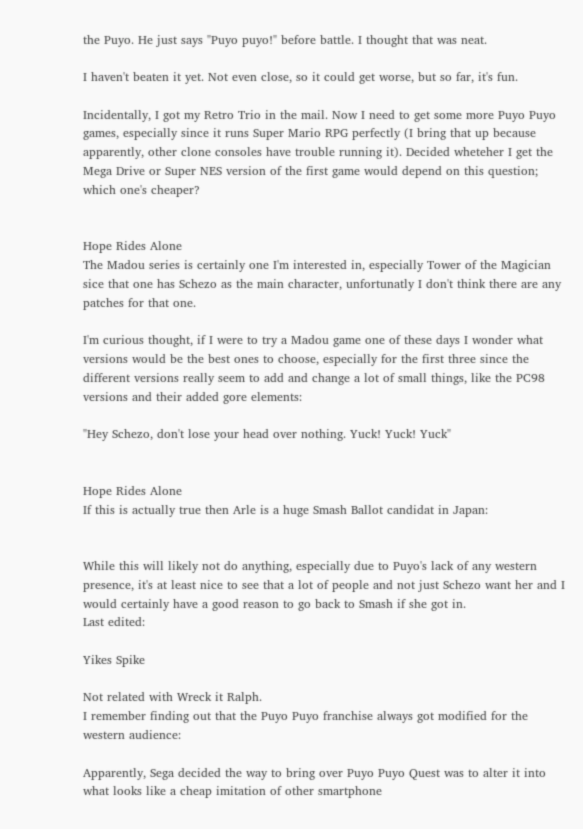the Puyo. He just says "Puyo puyo!" before battle. I thought that was neat.

I haven't beaten it yet. Not even close, so it could get worse, but so far, it's fun.

Incidentally, I got my Retro Trio in the mail. Now I need to get some more Puyo Puyo games, especially since it runs Super Mario RPG perfectly (I bring that up because apparently, other clone consoles have trouble running it). Decided wheteher I get the Mega Drive or Super NES version of the first game would depend on this question; which one's cheaper?


Hope Rides Alone
The Madou series is certainly one I'm interested in, especially Tower of the Magician sice that one has Schezo as the main character, unfortunatly I don't think there are any patches for that one.

I'm curious thought, if I were to try a Madou game one of these days I wonder what versions would be the best ones to choose, especially for the first three since the different versions really seem to add and change a lot of small things, like the PC98 versions and their added gore elements:

"Hey Schezo, don't lose your head over nothing. Yuck! Yuck! Yuck"


Hope Rides Alone
If this is actually true then Arle is a huge Smash Ballot candidat in Japan:


While this will likely not do anything, especially due to Puyo's lack of any western presence, it's at least nice to see that a lot of people and not just Schezo want her and I would certainly have a good reason to go back to Smash if she got in.
Last edited:

Yikes Spike

Not related with Wreck it Ralph.
I remember finding out that the Puyo Puyo franchise always got modified for the western audience:

Apparently, Sega decided the way to bring over Puyo Puyo Quest was to alter it into what looks like a cheap imitation of other smartphone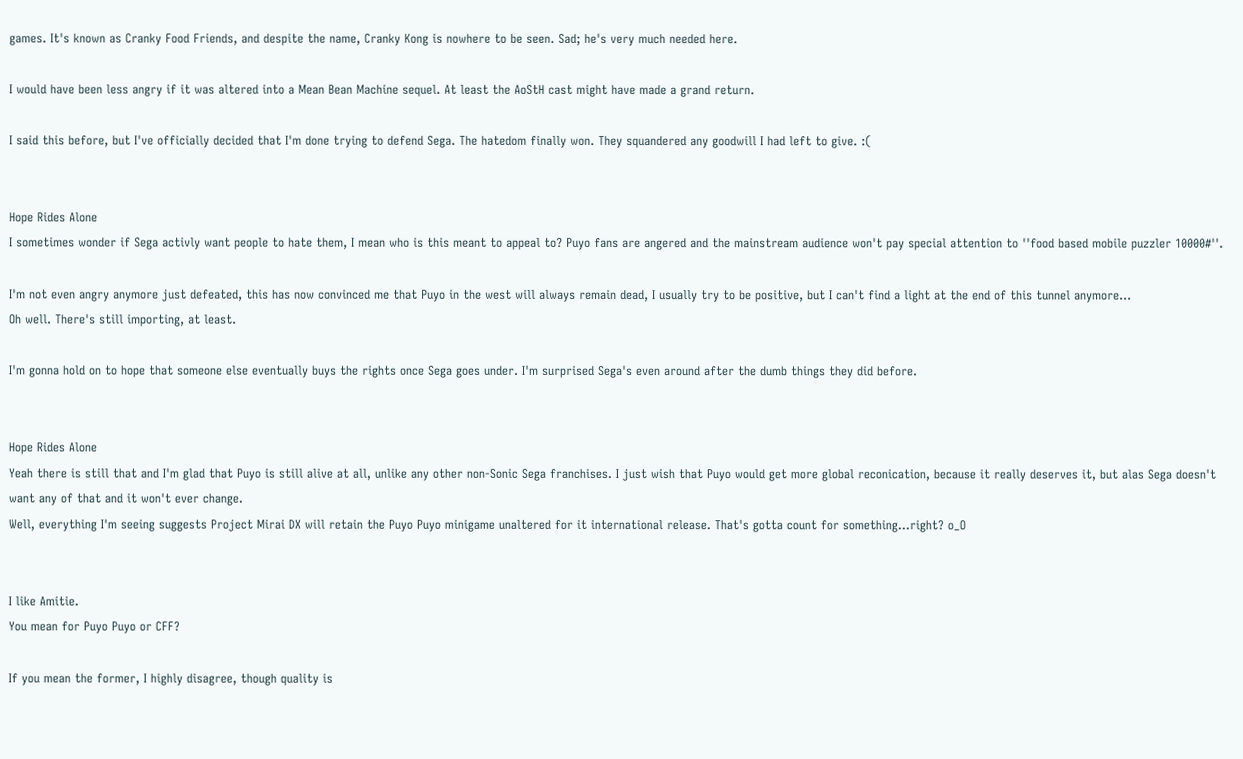games. It's known as Cranky Food Friends, and despite the name, Cranky Kong is nowhere to be seen. Sad; he's very much needed here.

I would have been less angry if it was altered into a Mean Bean Machine sequel. At least the AoStH cast might have made a grand return.

I said this before, but I've officially decided that I'm done trying to defend Sega. The hatedom finally won. They squandered any goodwill I had left to give. :(


Hope Rides Alone
I sometimes wonder if Sega activly want people to hate them, I mean who is this meant to appeal to? Puyo fans are angered and the mainstream audience won't pay special attention to ''food based mobile puzzler 10000#''.

I'm not even angry anymore just defeated, this has now convinced me that Puyo in the west will always remain dead, I usually try to be positive, but I can't find a light at the end of this tunnel anymore...
Oh well. There's still importing, at least.

I'm gonna hold on to hope that someone else eventually buys the rights once Sega goes under. I'm surprised Sega's even around after the dumb things they did before.


Hope Rides Alone
Yeah there is still that and I'm glad that Puyo is still alive at all, unlike any other non-Sonic Sega franchises. I just wish that Puyo would get more global reconication, because it really deserves it, but alas Sega doesn't want any of that and it won't ever change.
Well, everything I'm seeing suggests Project Mirai DX will retain the Puyo Puyo minigame unaltered for it international release. That's gotta count for something...right? o_O


I like Amitie.
You mean for Puyo Puyo or CFF?

If you mean the former, I highly disagree, though quality is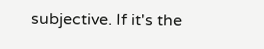subjective. If it's the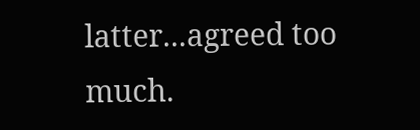latter...agreed too much.